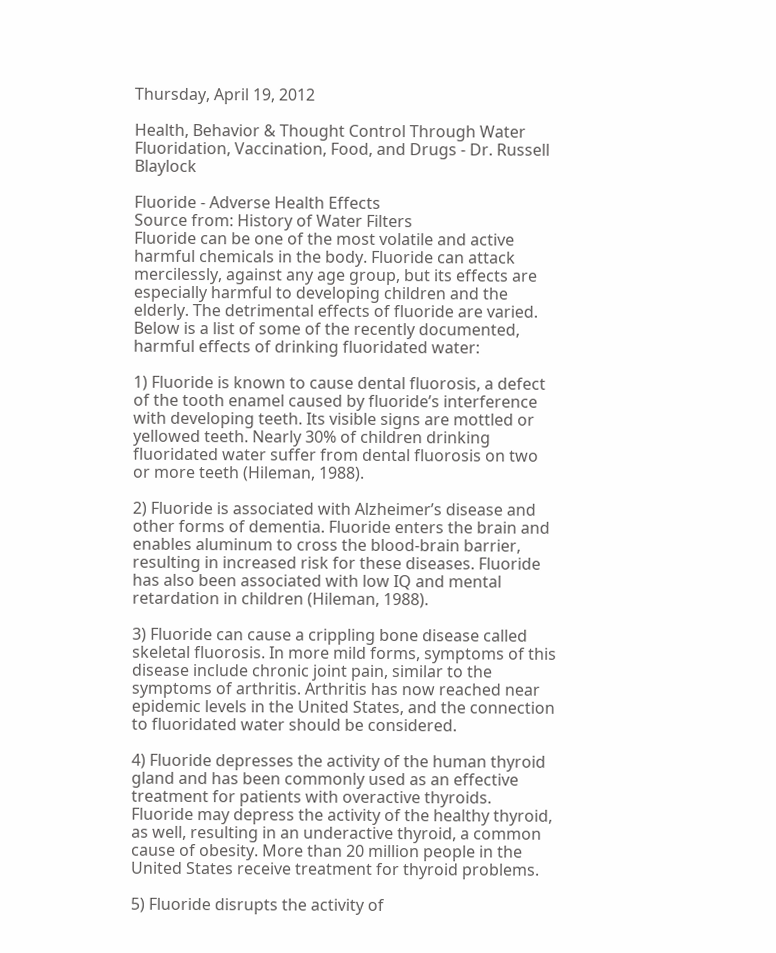Thursday, April 19, 2012

Health, Behavior & Thought Control Through Water Fluoridation, Vaccination, Food, and Drugs - Dr. Russell Blaylock

Fluoride - Adverse Health Effects
Source from: History of Water Filters
Fluoride can be one of the most volatile and active harmful chemicals in the body. Fluoride can attack mercilessly, against any age group, but its effects are especially harmful to developing children and the elderly. The detrimental effects of fluoride are varied. Below is a list of some of the recently documented, harmful effects of drinking fluoridated water:

1) Fluoride is known to cause dental fluorosis, a defect of the tooth enamel caused by fluoride’s interference with developing teeth. Its visible signs are mottled or yellowed teeth. Nearly 30% of children drinking fluoridated water suffer from dental fluorosis on two or more teeth (Hileman, 1988).

2) Fluoride is associated with Alzheimer’s disease and other forms of dementia. Fluoride enters the brain and enables aluminum to cross the blood-brain barrier, resulting in increased risk for these diseases. Fluoride has also been associated with low IQ and mental retardation in children (Hileman, 1988).

3) Fluoride can cause a crippling bone disease called skeletal fluorosis. In more mild forms, symptoms of this disease include chronic joint pain, similar to the symptoms of arthritis. Arthritis has now reached near epidemic levels in the United States, and the connection to fluoridated water should be considered.

4) Fluoride depresses the activity of the human thyroid gland and has been commonly used as an effective treatment for patients with overactive thyroids. Fluoride may depress the activity of the healthy thyroid, as well, resulting in an underactive thyroid, a common cause of obesity. More than 20 million people in the United States receive treatment for thyroid problems.

5) Fluoride disrupts the activity of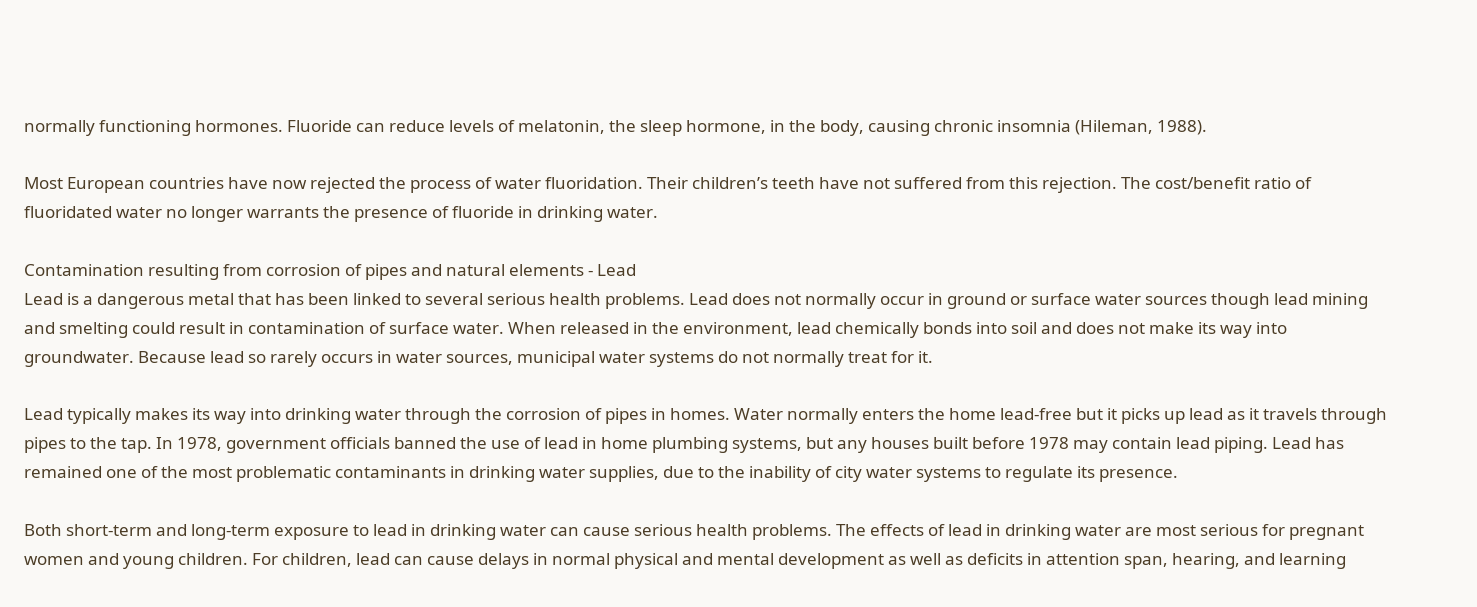normally functioning hormones. Fluoride can reduce levels of melatonin, the sleep hormone, in the body, causing chronic insomnia (Hileman, 1988).

Most European countries have now rejected the process of water fluoridation. Their children’s teeth have not suffered from this rejection. The cost/benefit ratio of fluoridated water no longer warrants the presence of fluoride in drinking water.

Contamination resulting from corrosion of pipes and natural elements - Lead
Lead is a dangerous metal that has been linked to several serious health problems. Lead does not normally occur in ground or surface water sources though lead mining and smelting could result in contamination of surface water. When released in the environment, lead chemically bonds into soil and does not make its way into groundwater. Because lead so rarely occurs in water sources, municipal water systems do not normally treat for it.

Lead typically makes its way into drinking water through the corrosion of pipes in homes. Water normally enters the home lead-free but it picks up lead as it travels through pipes to the tap. In 1978, government officials banned the use of lead in home plumbing systems, but any houses built before 1978 may contain lead piping. Lead has remained one of the most problematic contaminants in drinking water supplies, due to the inability of city water systems to regulate its presence.

Both short-term and long-term exposure to lead in drinking water can cause serious health problems. The effects of lead in drinking water are most serious for pregnant women and young children. For children, lead can cause delays in normal physical and mental development as well as deficits in attention span, hearing, and learning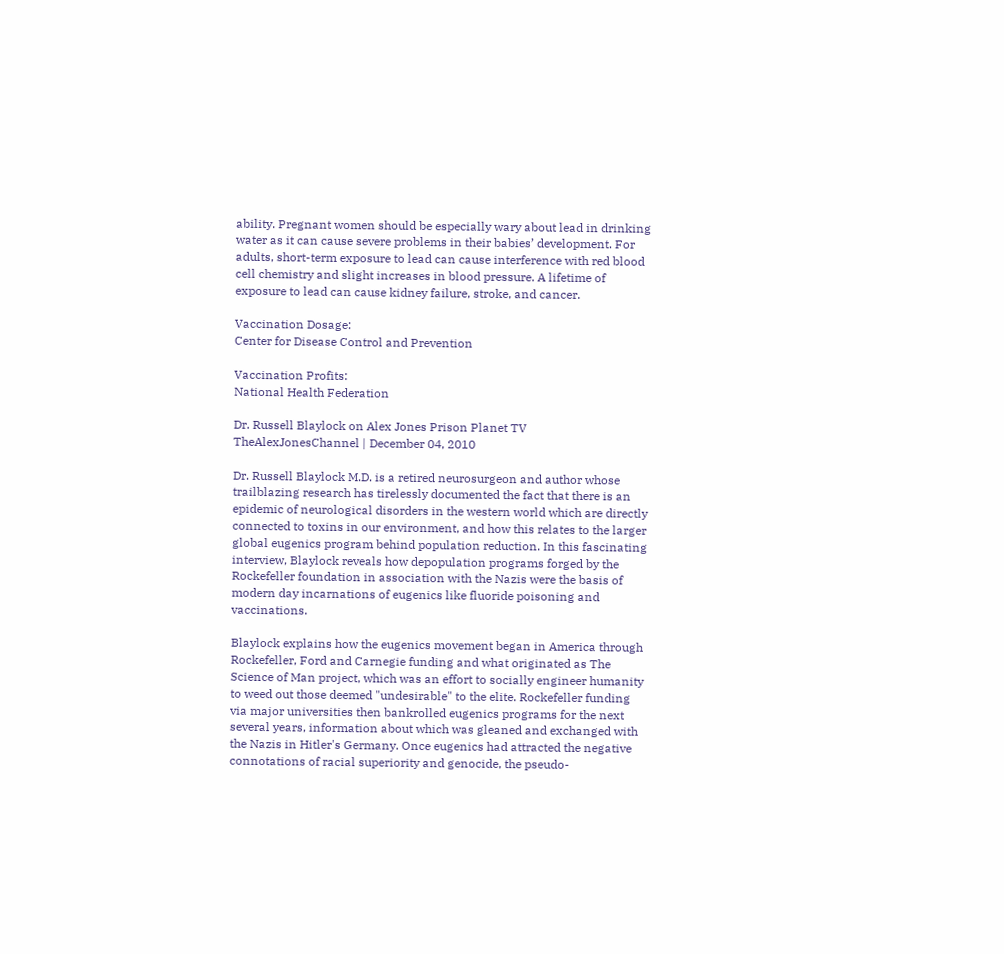ability. Pregnant women should be especially wary about lead in drinking water as it can cause severe problems in their babies’ development. For adults, short-term exposure to lead can cause interference with red blood cell chemistry and slight increases in blood pressure. A lifetime of exposure to lead can cause kidney failure, stroke, and cancer.

Vaccination Dosage:
Center for Disease Control and Prevention

Vaccination Profits:
National Health Federation

Dr. Russell Blaylock on Alex Jones Prison Planet TV
TheAlexJonesChannel | December 04, 2010

Dr. Russell Blaylock M.D. is a retired neurosurgeon and author whose trailblazing research has tirelessly documented the fact that there is an epidemic of neurological disorders in the western world which are directly connected to toxins in our environment, and how this relates to the larger global eugenics program behind population reduction. In this fascinating interview, Blaylock reveals how depopulation programs forged by the Rockefeller foundation in association with the Nazis were the basis of modern day incarnations of eugenics like fluoride poisoning and vaccinations.

Blaylock explains how the eugenics movement began in America through Rockefeller, Ford and Carnegie funding and what originated as The Science of Man project, which was an effort to socially engineer humanity to weed out those deemed "undesirable" to the elite. Rockefeller funding via major universities then bankrolled eugenics programs for the next several years, information about which was gleaned and exchanged with the Nazis in Hitler's Germany. Once eugenics had attracted the negative connotations of racial superiority and genocide, the pseudo-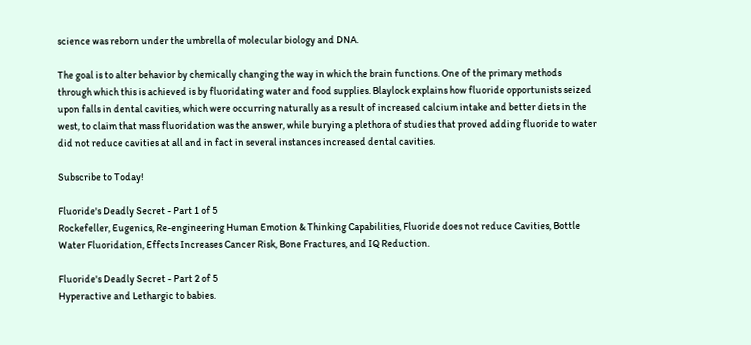science was reborn under the umbrella of molecular biology and DNA.

The goal is to alter behavior by chemically changing the way in which the brain functions. One of the primary methods through which this is achieved is by fluoridating water and food supplies. Blaylock explains how fluoride opportunists seized upon falls in dental cavities, which were occurring naturally as a result of increased calcium intake and better diets in the west, to claim that mass fluoridation was the answer, while burying a plethora of studies that proved adding fluoride to water did not reduce cavities at all and in fact in several instances increased dental cavities.

Subscribe to Today!

Fluoride's Deadly Secret - Part 1 of 5
Rockefeller, Eugenics, Re-engineering Human Emotion & Thinking Capabilities, Fluoride does not reduce Cavities, Bottle Water Fluoridation, Effects Increases Cancer Risk, Bone Fractures, and IQ Reduction.

Fluoride's Deadly Secret - Part 2 of 5
Hyperactive and Lethargic to babies.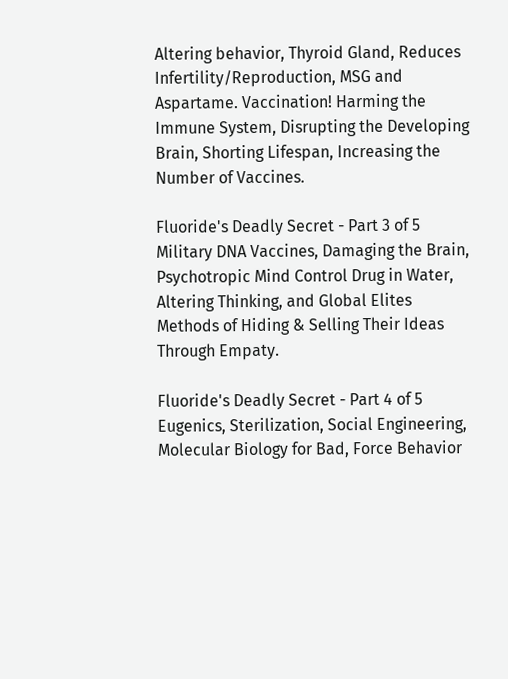Altering behavior, Thyroid Gland, Reduces Infertility/Reproduction, MSG and Aspartame. Vaccination! Harming the Immune System, Disrupting the Developing Brain, Shorting Lifespan, Increasing the Number of Vaccines.

Fluoride's Deadly Secret - Part 3 of 5
Military DNA Vaccines, Damaging the Brain, Psychotropic Mind Control Drug in Water, Altering Thinking, and Global Elites Methods of Hiding & Selling Their Ideas Through Empaty.

Fluoride's Deadly Secret - Part 4 of 5
Eugenics, Sterilization, Social Engineering, Molecular Biology for Bad, Force Behavior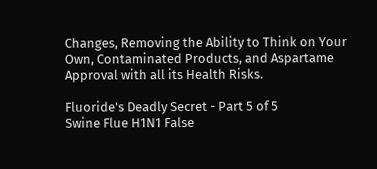Changes, Removing the Ability to Think on Your Own, Contaminated Products, and Aspartame Approval with all its Health Risks.

Fluoride's Deadly Secret - Part 5 of 5
Swine Flue H1N1 False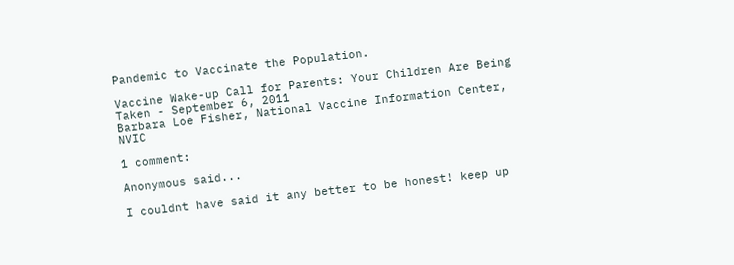Pandemic to Vaccinate the Population.

Vaccine Wake-up Call for Parents: Your Children Are Being Taken - September 6, 2011
Barbara Loe Fisher, National Vaccine Information Center, NVIC

1 comment:

Anonymous said...

I couldnt have said it any better to be honest! keep up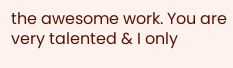the awesome work. You are very talented & I only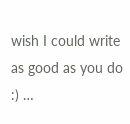wish I could write as good as you do :) …